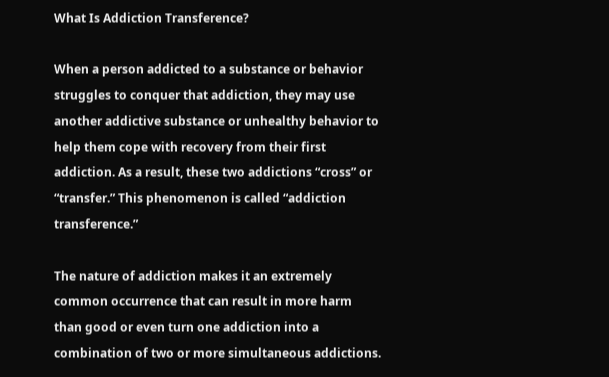What Is Addiction Transference?

When a person addicted to a substance or behavior struggles to conquer that addiction, they may use another addictive substance or unhealthy behavior to help them cope with recovery from their first addiction. As a result, these two addictions “cross” or “transfer.” This phenomenon is called “addiction transference.”

The nature of addiction makes it an extremely common occurrence that can result in more harm than good or even turn one addiction into a combination of two or more simultaneous addictions.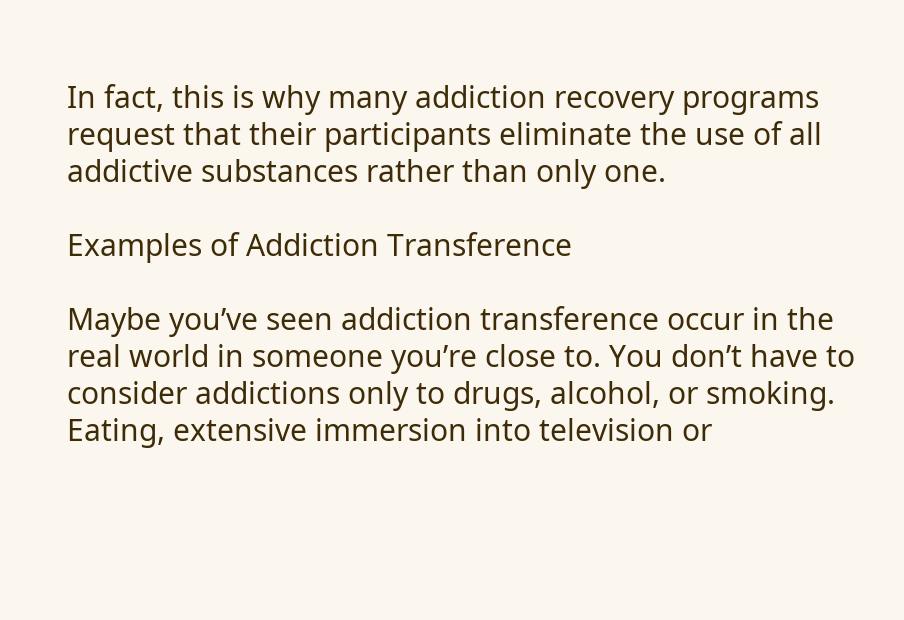In fact, this is why many addiction recovery programs request that their participants eliminate the use of all addictive substances rather than only one.

Examples of Addiction Transference

Maybe you’ve seen addiction transference occur in the real world in someone you’re close to. You don’t have to consider addictions only to drugs, alcohol, or smoking. Eating, extensive immersion into television or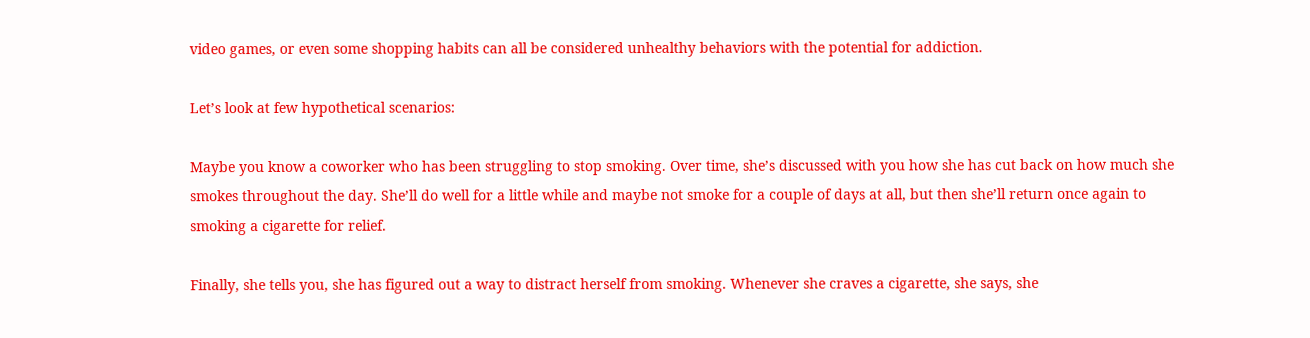video games, or even some shopping habits can all be considered unhealthy behaviors with the potential for addiction.

Let’s look at few hypothetical scenarios:

Maybe you know a coworker who has been struggling to stop smoking. Over time, she’s discussed with you how she has cut back on how much she smokes throughout the day. She’ll do well for a little while and maybe not smoke for a couple of days at all, but then she’ll return once again to smoking a cigarette for relief.

Finally, she tells you, she has figured out a way to distract herself from smoking. Whenever she craves a cigarette, she says, she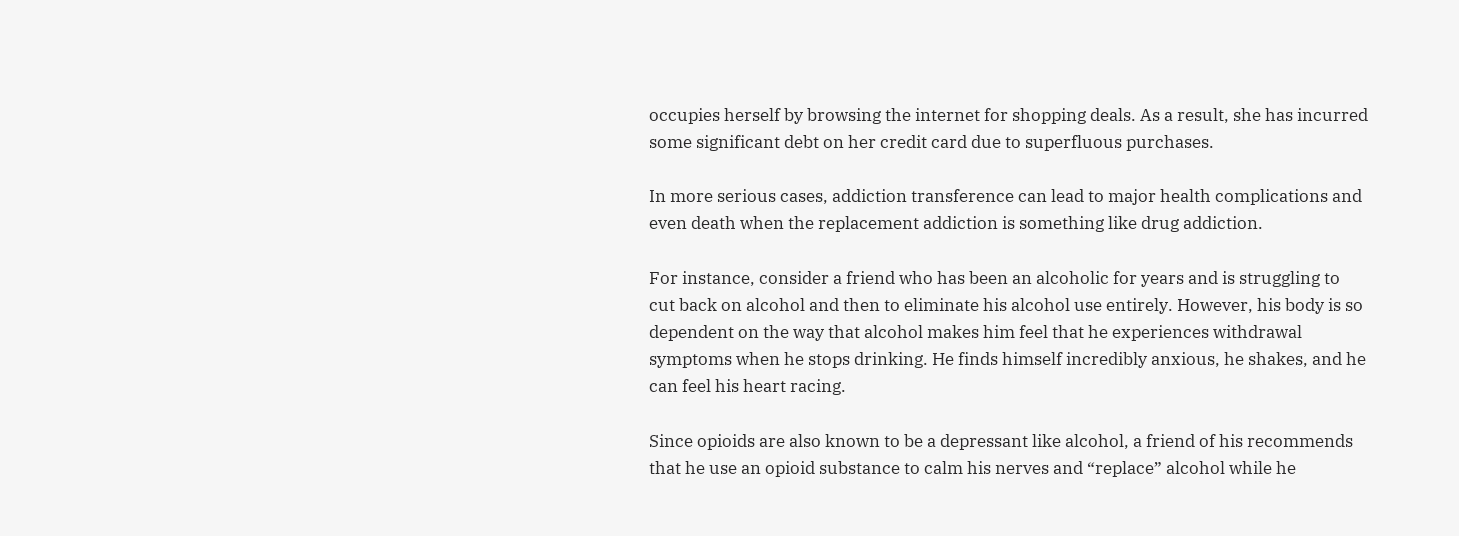occupies herself by browsing the internet for shopping deals. As a result, she has incurred some significant debt on her credit card due to superfluous purchases.

In more serious cases, addiction transference can lead to major health complications and even death when the replacement addiction is something like drug addiction.

For instance, consider a friend who has been an alcoholic for years and is struggling to cut back on alcohol and then to eliminate his alcohol use entirely. However, his body is so dependent on the way that alcohol makes him feel that he experiences withdrawal symptoms when he stops drinking. He finds himself incredibly anxious, he shakes, and he can feel his heart racing.

Since opioids are also known to be a depressant like alcohol, a friend of his recommends that he use an opioid substance to calm his nerves and “replace” alcohol while he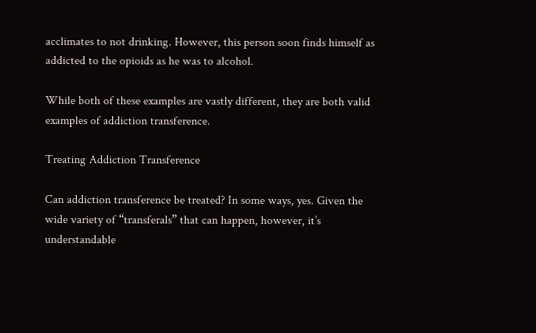acclimates to not drinking. However, this person soon finds himself as addicted to the opioids as he was to alcohol.

While both of these examples are vastly different, they are both valid examples of addiction transference.

Treating Addiction Transference

Can addiction transference be treated? In some ways, yes. Given the wide variety of “transferals” that can happen, however, it’s understandable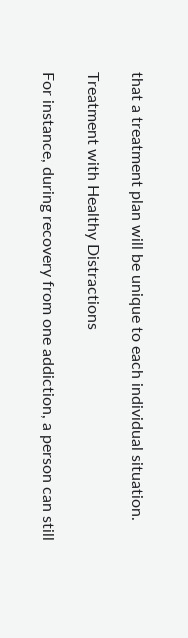that a treatment plan will be unique to each individual situation.

Treatment with Healthy Distractions

For instance, during recovery from one addiction, a person can still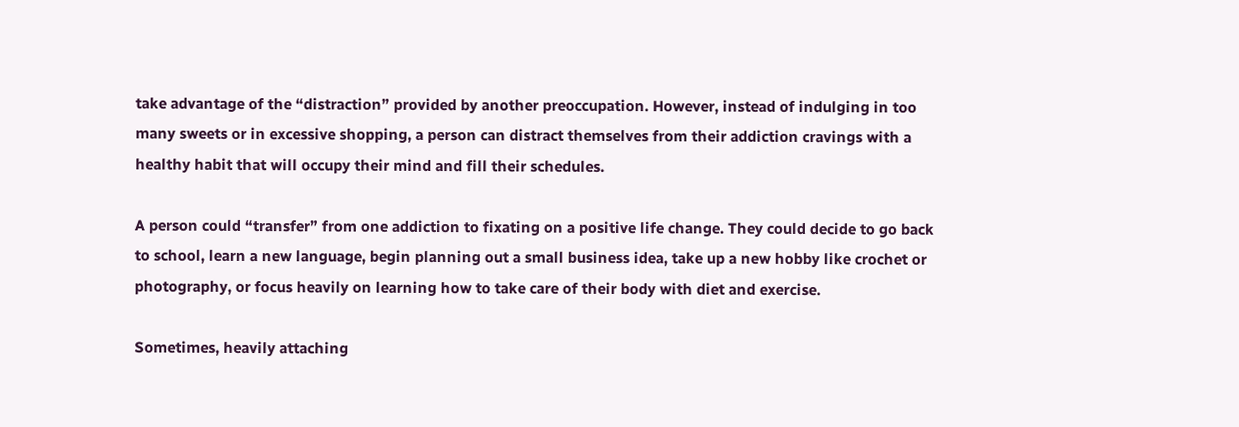take advantage of the “distraction” provided by another preoccupation. However, instead of indulging in too many sweets or in excessive shopping, a person can distract themselves from their addiction cravings with a healthy habit that will occupy their mind and fill their schedules.

A person could “transfer” from one addiction to fixating on a positive life change. They could decide to go back to school, learn a new language, begin planning out a small business idea, take up a new hobby like crochet or photography, or focus heavily on learning how to take care of their body with diet and exercise.

Sometimes, heavily attaching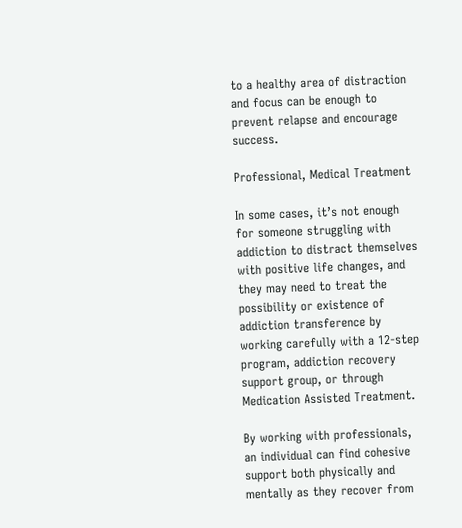to a healthy area of distraction and focus can be enough to prevent relapse and encourage success.

Professional, Medical Treatment

In some cases, it’s not enough for someone struggling with addiction to distract themselves with positive life changes, and they may need to treat the possibility or existence of addiction transference by working carefully with a 12-step program, addiction recovery support group, or through Medication Assisted Treatment.

By working with professionals, an individual can find cohesive support both physically and mentally as they recover from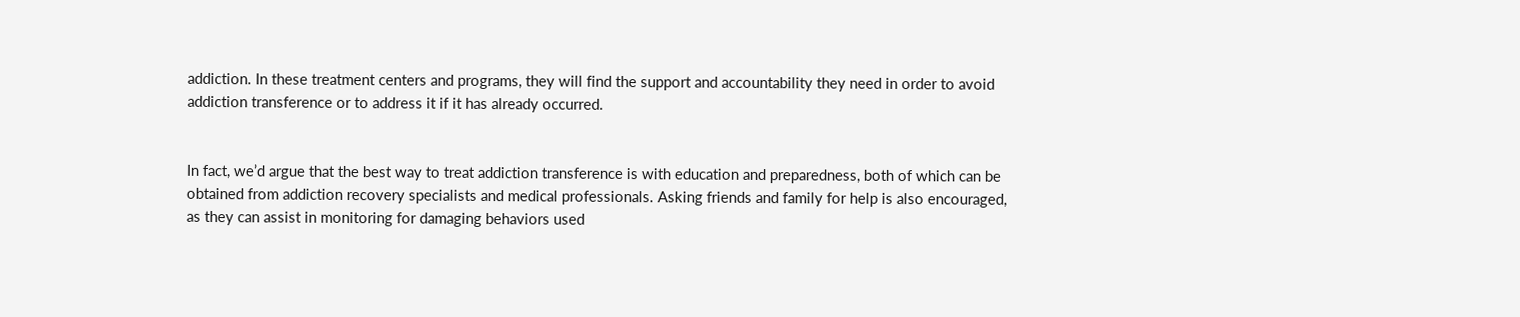addiction. In these treatment centers and programs, they will find the support and accountability they need in order to avoid addiction transference or to address it if it has already occurred.


In fact, we’d argue that the best way to treat addiction transference is with education and preparedness, both of which can be obtained from addiction recovery specialists and medical professionals. Asking friends and family for help is also encouraged, as they can assist in monitoring for damaging behaviors used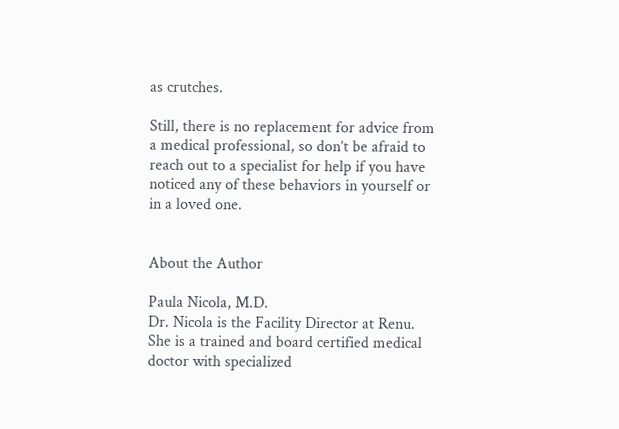as crutches.

Still, there is no replacement for advice from a medical professional, so don’t be afraid to reach out to a specialist for help if you have noticed any of these behaviors in yourself or in a loved one.


About the Author

Paula Nicola, M.D.
Dr. Nicola is the Facility Director at Renu. She is a trained and board certified medical doctor with specialized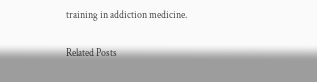training in addiction medicine.

Related Posts